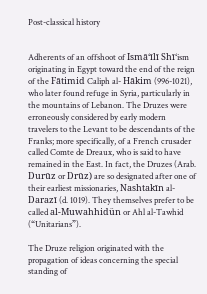Post-classical history


Adherents of an offshoot of Ismā‘īlī Shī‘ism originating in Egypt toward the end of the reign of the Fātimid Caliph al- Hākim (996-1021), who later found refuge in Syria, particularly in the mountains of Lebanon. The Druzes were erroneously considered by early modern travelers to the Levant to be descendants of the Franks; more specifically, of a French crusader called Comte de Dreaux, who is said to have remained in the East. In fact, the Druzes (Arab. Durūz or Drūz) are so designated after one of their earliest missionaries, Nashtakīn al-Darazī (d. 1019). They themselves prefer to be called al-Muwahhidün or Ahl al-Tawhid (“Unitarians”).

The Druze religion originated with the propagation of ideas concerning the special standing of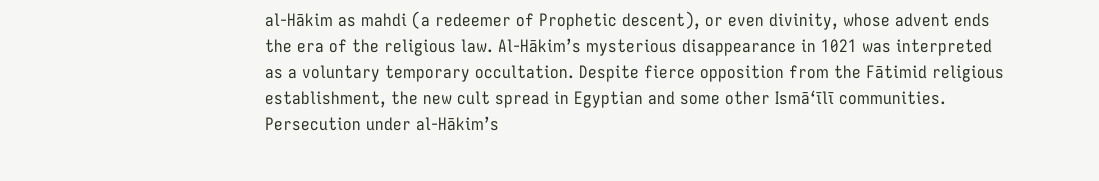al-Hākim as mahdi (a redeemer of Prophetic descent), or even divinity, whose advent ends the era of the religious law. Al-Hākim’s mysterious disappearance in 1021 was interpreted as a voluntary temporary occultation. Despite fierce opposition from the Fātimid religious establishment, the new cult spread in Egyptian and some other Ismā‘īlī communities. Persecution under al-Hākim’s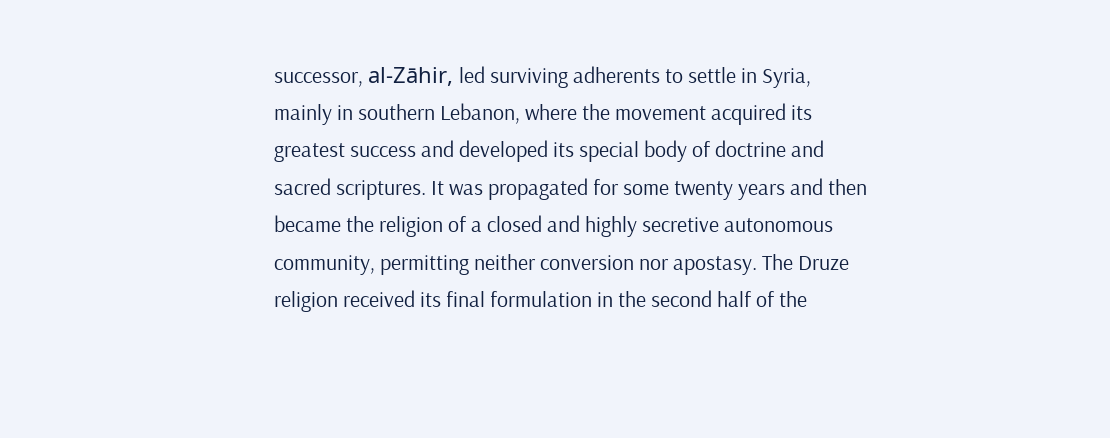successor, al-Zāhir, led surviving adherents to settle in Syria, mainly in southern Lebanon, where the movement acquired its greatest success and developed its special body of doctrine and sacred scriptures. It was propagated for some twenty years and then became the religion of a closed and highly secretive autonomous community, permitting neither conversion nor apostasy. The Druze religion received its final formulation in the second half of the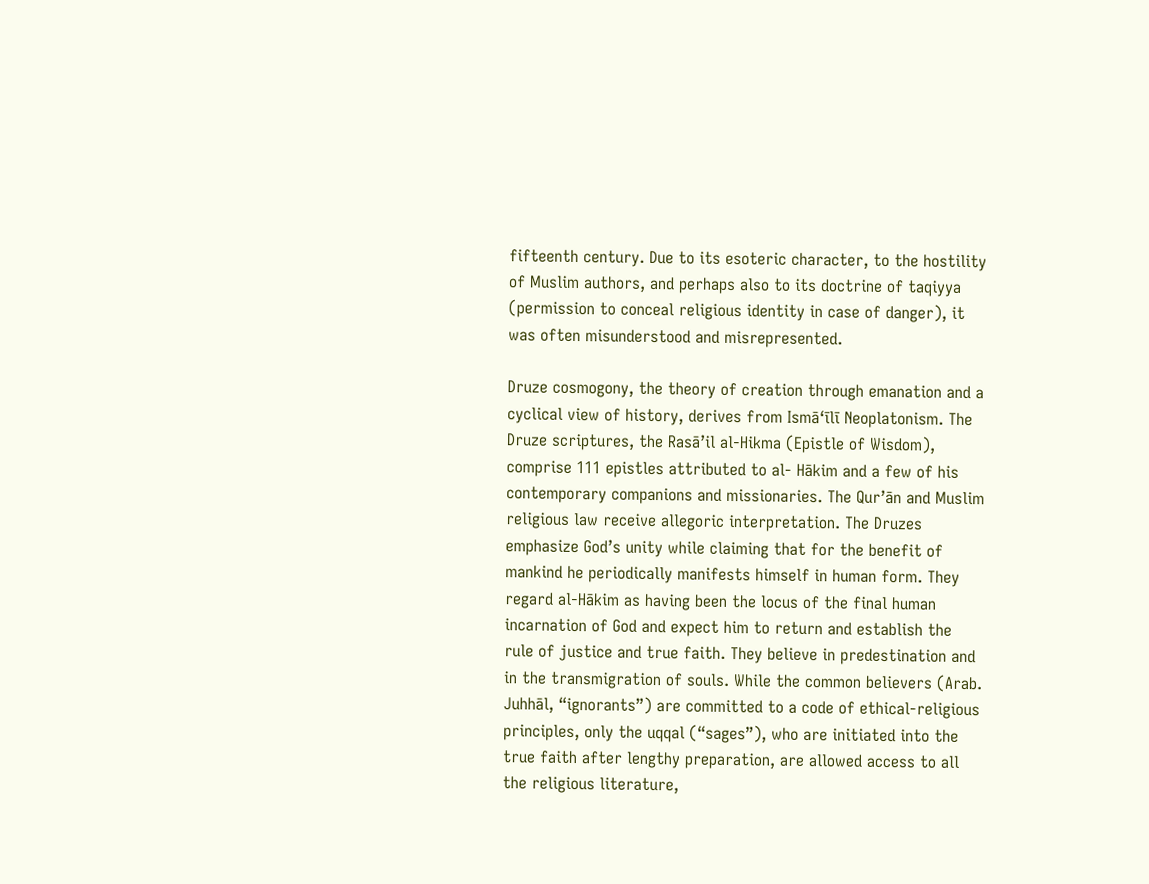fifteenth century. Due to its esoteric character, to the hostility of Muslim authors, and perhaps also to its doctrine of taqiyya (permission to conceal religious identity in case of danger), it was often misunderstood and misrepresented.

Druze cosmogony, the theory of creation through emanation and a cyclical view of history, derives from Ismā‘īlī Neoplatonism. The Druze scriptures, the Rasā’il al-Hikma (Epistle of Wisdom), comprise 111 epistles attributed to al- Hākim and a few of his contemporary companions and missionaries. The Qur’ān and Muslim religious law receive allegoric interpretation. The Druzes emphasize God’s unity while claiming that for the benefit of mankind he periodically manifests himself in human form. They regard al-Hākim as having been the locus of the final human incarnation of God and expect him to return and establish the rule of justice and true faith. They believe in predestination and in the transmigration of souls. While the common believers (Arab. Juhhāl, “ignorants”) are committed to a code of ethical-religious principles, only the uqqal (“sages”), who are initiated into the true faith after lengthy preparation, are allowed access to all the religious literature,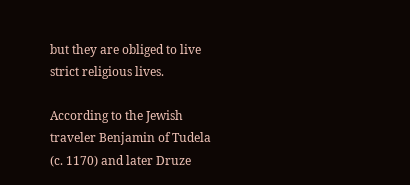but they are obliged to live strict religious lives.

According to the Jewish traveler Benjamin of Tudela (c. 1170) and later Druze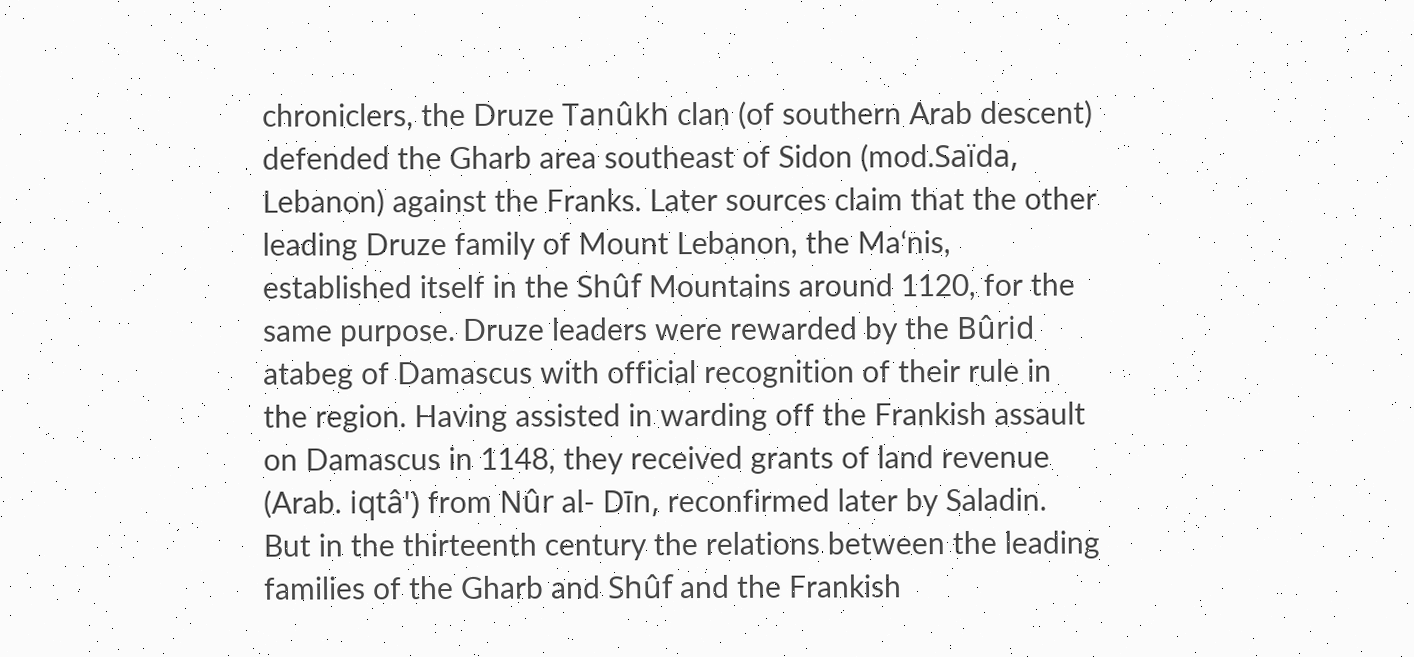chroniclers, the Druze Tanûkh clan (of southern Arab descent) defended the Gharb area southeast of Sidon (mod.Saïda, Lebanon) against the Franks. Later sources claim that the other leading Druze family of Mount Lebanon, the Ma‘nis, established itself in the Shûf Mountains around 1120, for the same purpose. Druze leaders were rewarded by the Bûrid atabeg of Damascus with official recognition of their rule in the region. Having assisted in warding off the Frankish assault on Damascus in 1148, they received grants of land revenue (Arab. iqtâ') from Nûr al- Dīn, reconfirmed later by Saladin. But in the thirteenth century the relations between the leading families of the Gharb and Shûf and the Frankish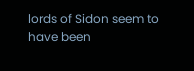lords of Sidon seem to have been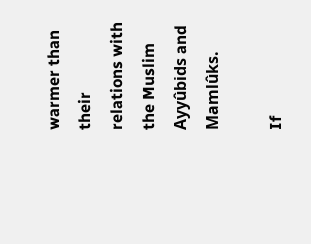warmer than their relations with the Muslim Ayyûbids and Mamlûks.

If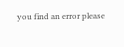you find an error please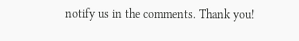notify us in the comments. Thank you!